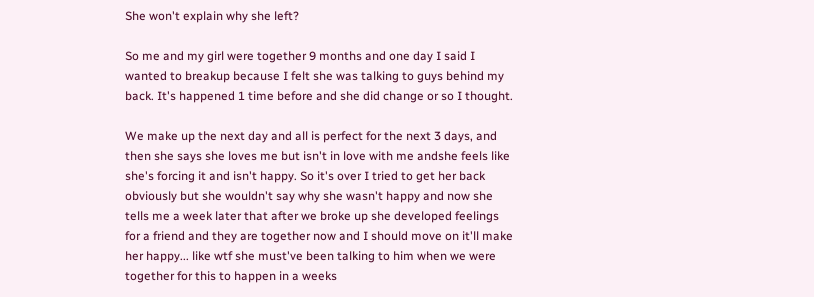She won't explain why she left?

So me and my girl were together 9 months and one day I said I wanted to breakup because I felt she was talking to guys behind my back. It's happened 1 time before and she did change or so I thought.

We make up the next day and all is perfect for the next 3 days, and then she says she loves me but isn't in love with me andshe feels like she's forcing it and isn't happy. So it's over I tried to get her back obviously but she wouldn't say why she wasn't happy and now she tells me a week later that after we broke up she developed feelings for a friend and they are together now and I should move on it'll make her happy... like wtf she must've been talking to him when we were together for this to happen in a weeks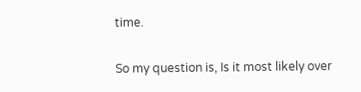time.

So my question is, Is it most likely over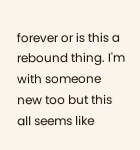forever or is this a rebound thing. I'm with someone new too but this all seems like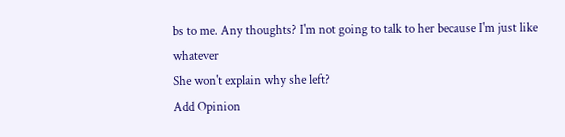bs to me. Any thoughts? I'm not going to talk to her because I'm just like whatever
She won't explain why she left?
Add Opinion